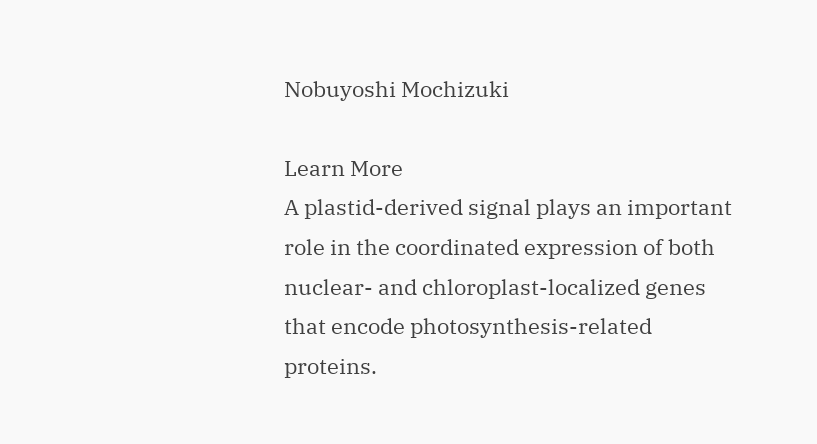Nobuyoshi Mochizuki

Learn More
A plastid-derived signal plays an important role in the coordinated expression of both nuclear- and chloroplast-localized genes that encode photosynthesis-related proteins.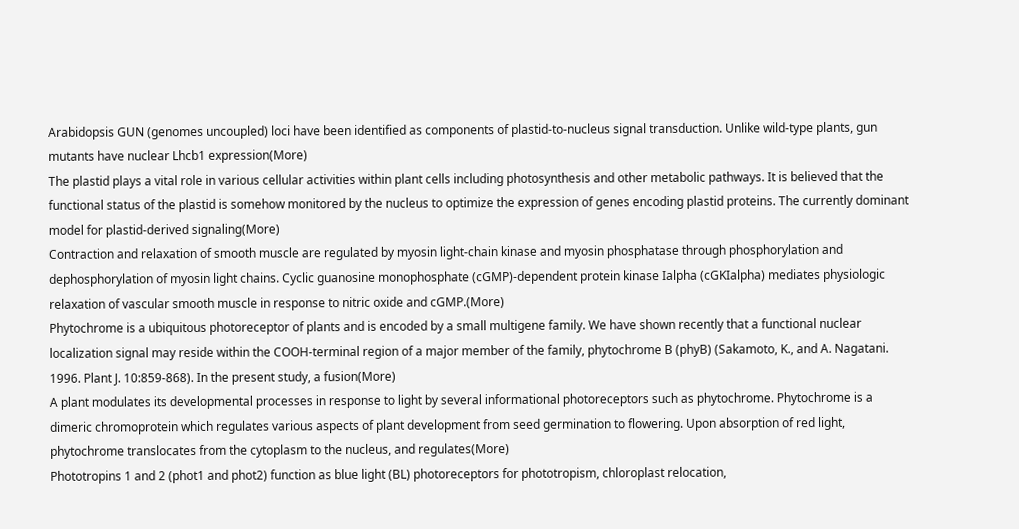Arabidopsis GUN (genomes uncoupled) loci have been identified as components of plastid-to-nucleus signal transduction. Unlike wild-type plants, gun mutants have nuclear Lhcb1 expression(More)
The plastid plays a vital role in various cellular activities within plant cells including photosynthesis and other metabolic pathways. It is believed that the functional status of the plastid is somehow monitored by the nucleus to optimize the expression of genes encoding plastid proteins. The currently dominant model for plastid-derived signaling(More)
Contraction and relaxation of smooth muscle are regulated by myosin light-chain kinase and myosin phosphatase through phosphorylation and dephosphorylation of myosin light chains. Cyclic guanosine monophosphate (cGMP)-dependent protein kinase Ialpha (cGKIalpha) mediates physiologic relaxation of vascular smooth muscle in response to nitric oxide and cGMP.(More)
Phytochrome is a ubiquitous photoreceptor of plants and is encoded by a small multigene family. We have shown recently that a functional nuclear localization signal may reside within the COOH-terminal region of a major member of the family, phytochrome B (phyB) (Sakamoto, K., and A. Nagatani. 1996. Plant J. 10:859-868). In the present study, a fusion(More)
A plant modulates its developmental processes in response to light by several informational photoreceptors such as phytochrome. Phytochrome is a dimeric chromoprotein which regulates various aspects of plant development from seed germination to flowering. Upon absorption of red light, phytochrome translocates from the cytoplasm to the nucleus, and regulates(More)
Phototropins 1 and 2 (phot1 and phot2) function as blue light (BL) photoreceptors for phototropism, chloroplast relocation,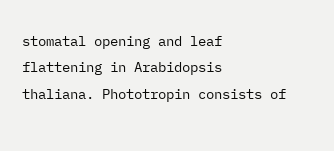stomatal opening and leaf flattening in Arabidopsis thaliana. Phototropin consists of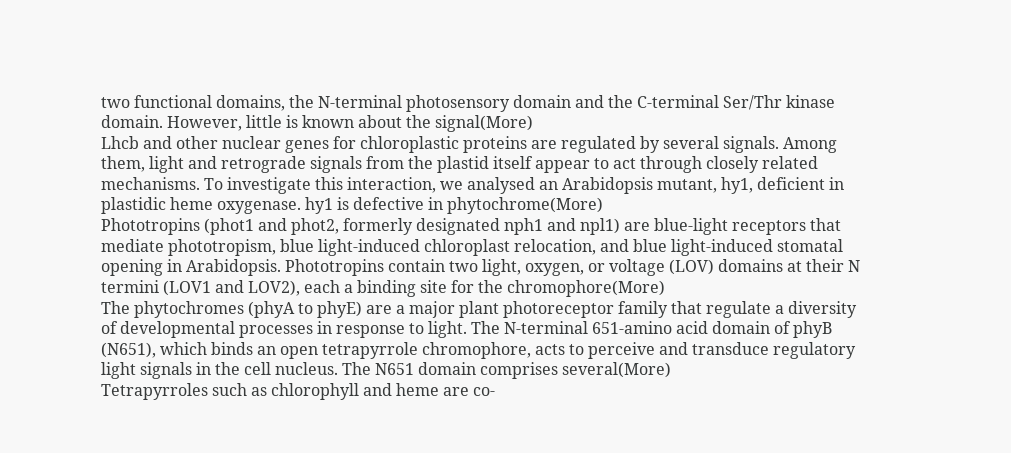two functional domains, the N-terminal photosensory domain and the C-terminal Ser/Thr kinase domain. However, little is known about the signal(More)
Lhcb and other nuclear genes for chloroplastic proteins are regulated by several signals. Among them, light and retrograde signals from the plastid itself appear to act through closely related mechanisms. To investigate this interaction, we analysed an Arabidopsis mutant, hy1, deficient in plastidic heme oxygenase. hy1 is defective in phytochrome(More)
Phototropins (phot1 and phot2, formerly designated nph1 and npl1) are blue-light receptors that mediate phototropism, blue light-induced chloroplast relocation, and blue light-induced stomatal opening in Arabidopsis. Phototropins contain two light, oxygen, or voltage (LOV) domains at their N termini (LOV1 and LOV2), each a binding site for the chromophore(More)
The phytochromes (phyA to phyE) are a major plant photoreceptor family that regulate a diversity of developmental processes in response to light. The N-terminal 651-amino acid domain of phyB (N651), which binds an open tetrapyrrole chromophore, acts to perceive and transduce regulatory light signals in the cell nucleus. The N651 domain comprises several(More)
Tetrapyrroles such as chlorophyll and heme are co-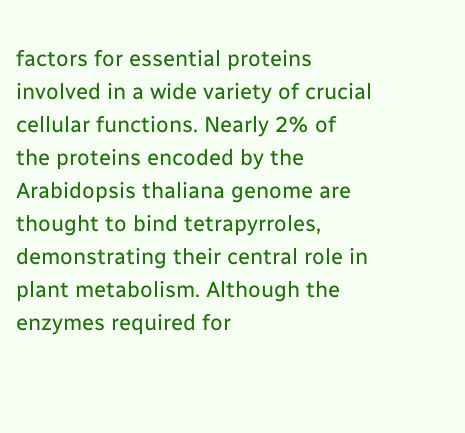factors for essential proteins involved in a wide variety of crucial cellular functions. Nearly 2% of the proteins encoded by the Arabidopsis thaliana genome are thought to bind tetrapyrroles, demonstrating their central role in plant metabolism. Although the enzymes required for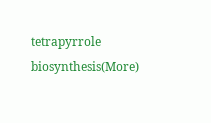tetrapyrrole biosynthesis(More)